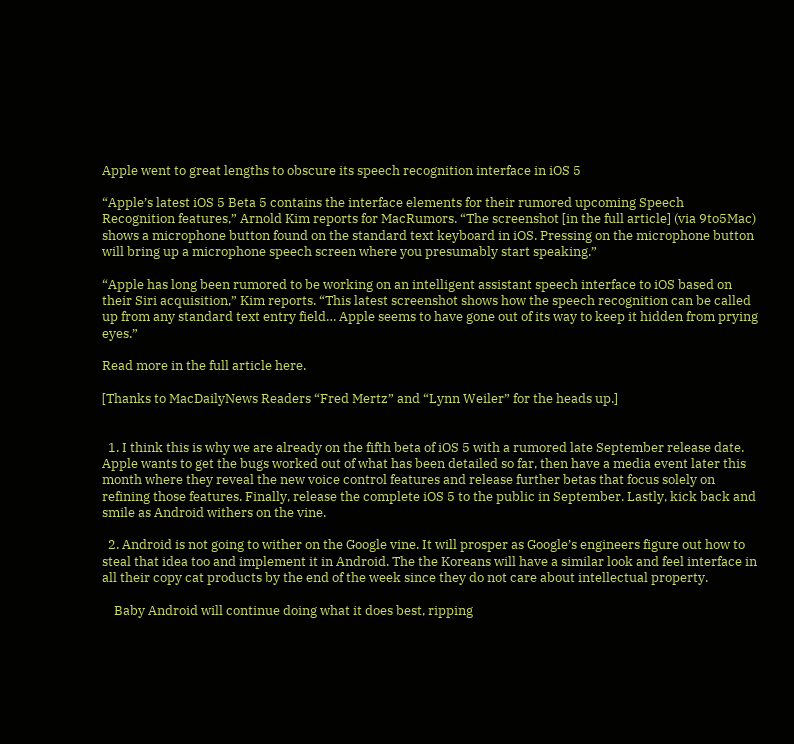Apple went to great lengths to obscure its speech recognition interface in iOS 5

“Apple’s latest iOS 5 Beta 5 contains the interface elements for their rumored upcoming Speech Recognition features,” Arnold Kim reports for MacRumors. “The screenshot [in the full article] (via 9to5Mac) shows a microphone button found on the standard text keyboard in iOS. Pressing on the microphone button will bring up a microphone speech screen where you presumably start speaking.”

“Apple has long been rumored to be working on an intelligent assistant speech interface to iOS based on their Siri acquisition,” Kim reports. “This latest screenshot shows how the speech recognition can be called up from any standard text entry field… Apple seems to have gone out of its way to keep it hidden from prying eyes.”

Read more in the full article here.

[Thanks to MacDailyNews Readers “Fred Mertz” and “Lynn Weiler” for the heads up.]


  1. I think this is why we are already on the fifth beta of iOS 5 with a rumored late September release date. Apple wants to get the bugs worked out of what has been detailed so far, then have a media event later this month where they reveal the new voice control features and release further betas that focus solely on refining those features. Finally, release the complete iOS 5 to the public in September. Lastly, kick back and smile as Android withers on the vine.

  2. Android is not going to wither on the Google vine. It will prosper as Google’s engineers figure out how to steal that idea too and implement it in Android. The the Koreans will have a similar look and feel interface in all their copy cat products by the end of the week since they do not care about intellectual property.

    Baby Android will continue doing what it does best, ripping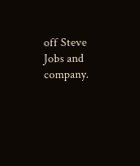off Steve Jobs and company.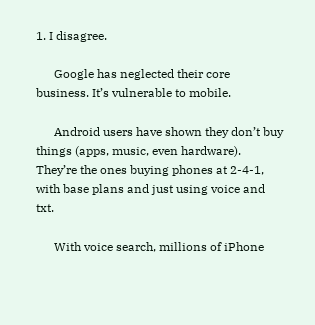1. I disagree.

      Google has neglected their core business. It’s vulnerable to mobile.

      Android users have shown they don’t buy things (apps, music, even hardware). They’re the ones buying phones at 2-4-1, with base plans and just using voice and txt.

      With voice search, millions of iPhone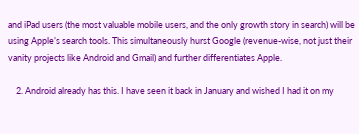and iPad users (the most valuable mobile users, and the only growth story in search) will be using Apple’s search tools. This simultaneously hurst Google (revenue-wise, not just their vanity projects like Android and Gmail) and further differentiates Apple.

    2. Android already has this. I have seen it back in January and wished I had it on my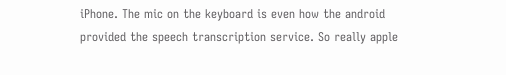iPhone. The mic on the keyboard is even how the android provided the speech transcription service. So really apple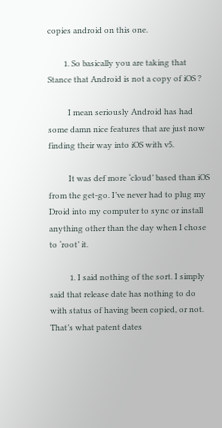copies android on this one.

        1. So basically you are taking that Stance that Android is not a copy of iOS ?

          I mean seriously Android has had some damn nice features that are just now finding their way into iOS with v5.

          It was def more ‘cloud’ based than iOS from the get-go. I’ve never had to plug my Droid into my computer to sync or install anything other than the day when I chose to ‘root’ it.

          1. I said nothing of the sort. I simply said that release date has nothing to do with status of having been copied, or not. That’s what patent dates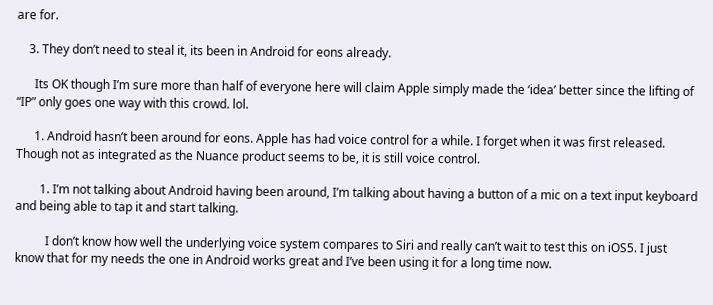are for.

    3. They don’t need to steal it, its been in Android for eons already.

      Its OK though I’m sure more than half of everyone here will claim Apple simply made the ‘idea’ better since the lifting of “IP” only goes one way with this crowd. lol.

      1. Android hasn’t been around for eons. Apple has had voice control for a while. I forget when it was first released. Though not as integrated as the Nuance product seems to be, it is still voice control.

        1. I’m not talking about Android having been around, I’m talking about having a button of a mic on a text input keyboard and being able to tap it and start talking.

          I don’t know how well the underlying voice system compares to Siri and really can’t wait to test this on iOS5. I just know that for my needs the one in Android works great and I’ve been using it for a long time now.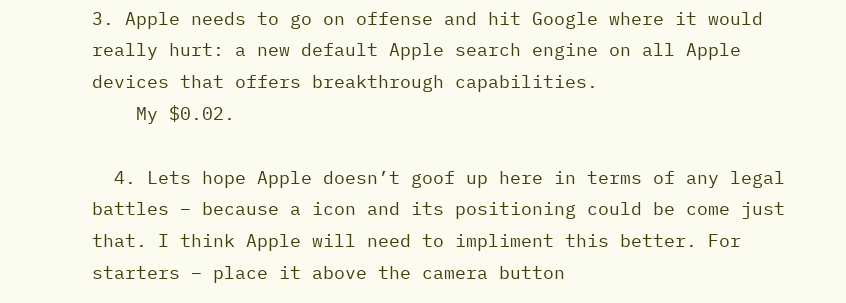3. Apple needs to go on offense and hit Google where it would really hurt: a new default Apple search engine on all Apple devices that offers breakthrough capabilities.
    My $0.02.

  4. Lets hope Apple doesn’t goof up here in terms of any legal battles – because a icon and its positioning could be come just that. I think Apple will need to impliment this better. For starters – place it above the camera button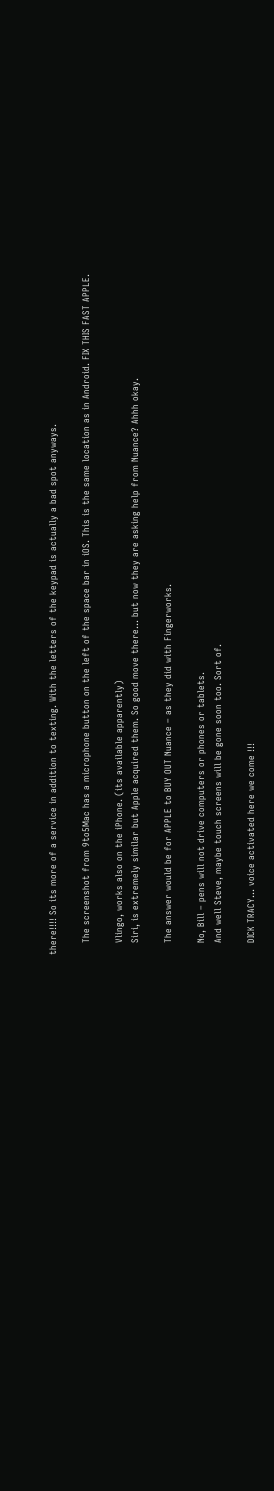there!!!! So its more of a service in addition to texting. With the letters of the keypad is actually a bad spot anyways.

    The screenshot from 9to5Mac has a microphone button on the left of the space bar in iOS. This is the same location as in Android. FIX THIS FAST APPLE.

    Vlingo, works also on the iPhone. (its available apparently)
    Siri, is extremely similar but Apple acquired them. So good move there… but now they are asking help from Nuance? Ahhh okay.

    The answer would be for APPLE to BUY OUT Nuance – as they did with Fingerworks.

    No, Bill – pens will not drive computers or phones or tablets.
    And well Steve, maybe touch screens will be gone soon too. Sort of.

    DICK TRACY… voice activated here we come !!!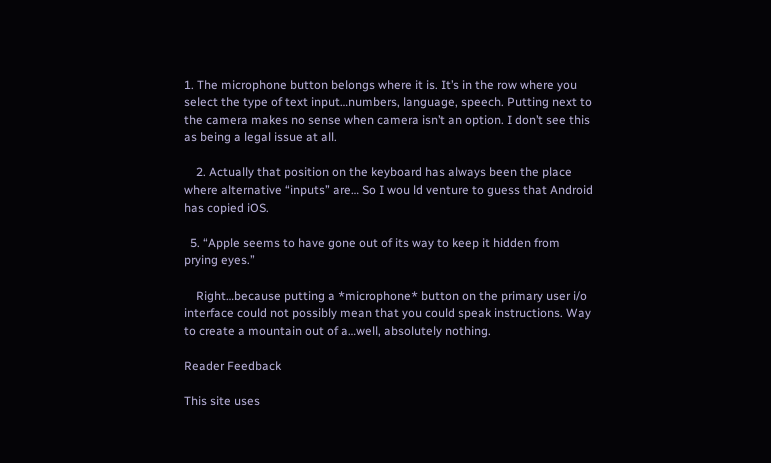1. The microphone button belongs where it is. It’s in the row where you select the type of text input…numbers, language, speech. Putting next to the camera makes no sense when camera isn’t an option. I don’t see this as being a legal issue at all.

    2. Actually that position on the keyboard has always been the place where alternative “inputs” are… So I wou ld venture to guess that Android has copied iOS.

  5. “Apple seems to have gone out of its way to keep it hidden from prying eyes.”

    Right…because putting a *microphone* button on the primary user i/o interface could not possibly mean that you could speak instructions. Way to create a mountain out of a…well, absolutely nothing.

Reader Feedback

This site uses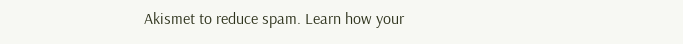Akismet to reduce spam. Learn how your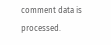comment data is processed.